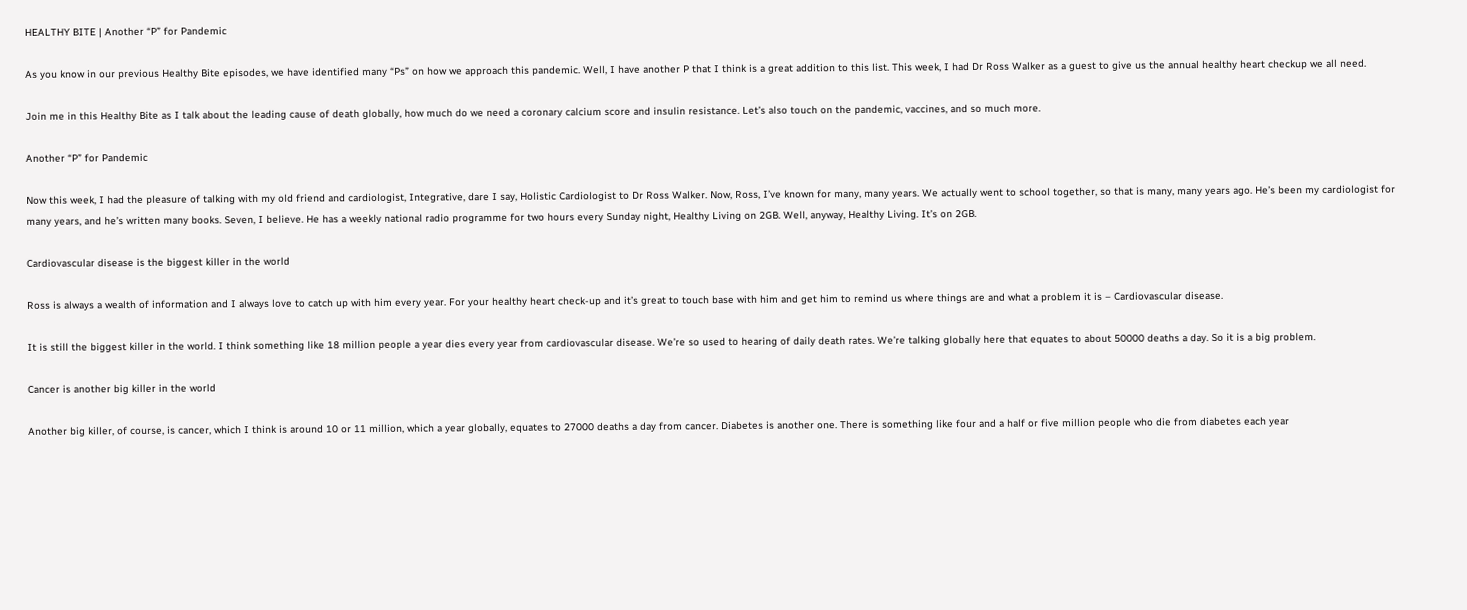HEALTHY BITE | Another “P” for Pandemic

As you know in our previous Healthy Bite episodes, we have identified many “Ps” on how we approach this pandemic. Well, I have another P that I think is a great addition to this list. This week, I had Dr Ross Walker as a guest to give us the annual healthy heart checkup we all need.

Join me in this Healthy Bite as I talk about the leading cause of death globally, how much do we need a coronary calcium score and insulin resistance. Let’s also touch on the pandemic, vaccines, and so much more.

Another “P” for Pandemic

Now this week, I had the pleasure of talking with my old friend and cardiologist, Integrative, dare I say, Holistic Cardiologist to Dr Ross Walker. Now, Ross, I’ve known for many, many years. We actually went to school together, so that is many, many years ago. He’s been my cardiologist for many years, and he’s written many books. Seven, I believe. He has a weekly national radio programme for two hours every Sunday night, Healthy Living on 2GB. Well, anyway, Healthy Living. It’s on 2GB.

Cardiovascular disease is the biggest killer in the world

Ross is always a wealth of information and I always love to catch up with him every year. For your healthy heart check-up and it’s great to touch base with him and get him to remind us where things are and what a problem it is – Cardiovascular disease.

It is still the biggest killer in the world. I think something like 18 million people a year dies every year from cardiovascular disease. We’re so used to hearing of daily death rates. We’re talking globally here that equates to about 50000 deaths a day. So it is a big problem.

Cancer is another big killer in the world

Another big killer, of course, is cancer, which I think is around 10 or 11 million, which a year globally, equates to 27000 deaths a day from cancer. Diabetes is another one. There is something like four and a half or five million people who die from diabetes each year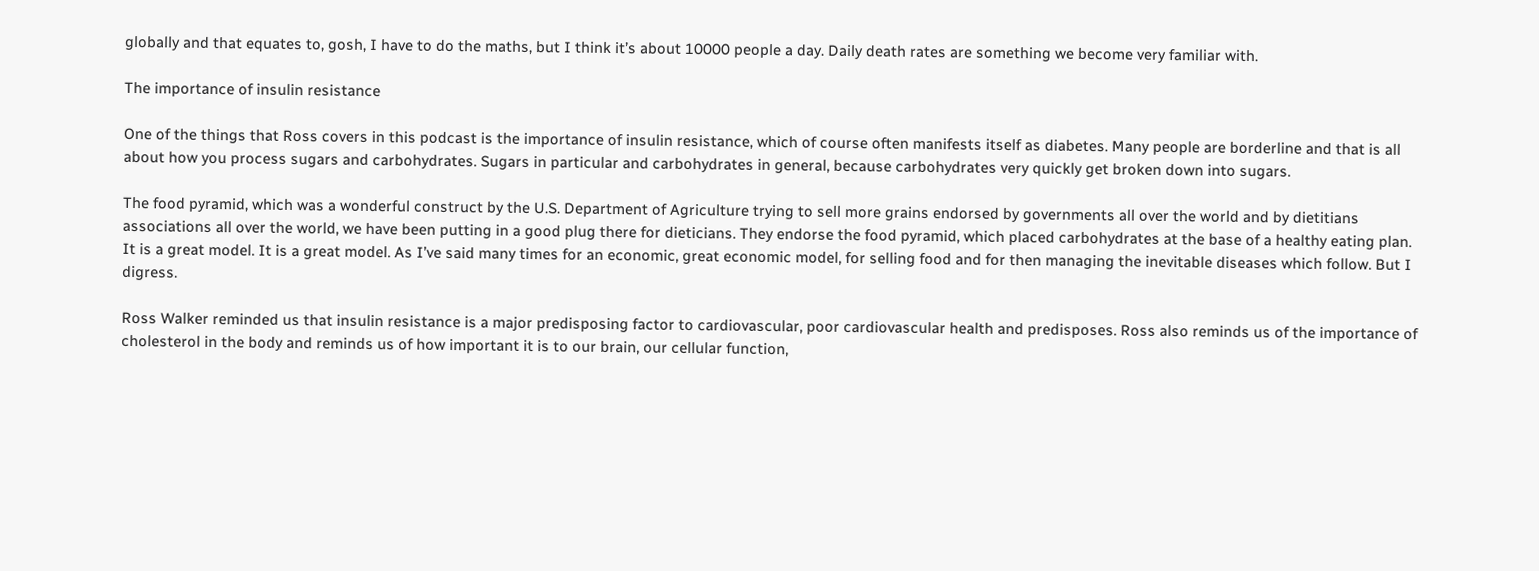globally and that equates to, gosh, I have to do the maths, but I think it’s about 10000 people a day. Daily death rates are something we become very familiar with.

The importance of insulin resistance

One of the things that Ross covers in this podcast is the importance of insulin resistance, which of course often manifests itself as diabetes. Many people are borderline and that is all about how you process sugars and carbohydrates. Sugars in particular and carbohydrates in general, because carbohydrates very quickly get broken down into sugars.

The food pyramid, which was a wonderful construct by the U.S. Department of Agriculture trying to sell more grains endorsed by governments all over the world and by dietitians associations all over the world, we have been putting in a good plug there for dieticians. They endorse the food pyramid, which placed carbohydrates at the base of a healthy eating plan. It is a great model. It is a great model. As I’ve said many times for an economic, great economic model, for selling food and for then managing the inevitable diseases which follow. But I digress.

Ross Walker reminded us that insulin resistance is a major predisposing factor to cardiovascular, poor cardiovascular health and predisposes. Ross also reminds us of the importance of cholesterol in the body and reminds us of how important it is to our brain, our cellular function,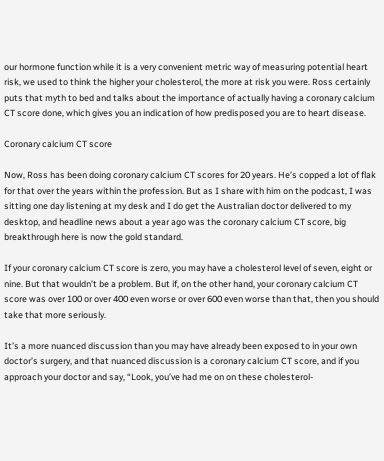our hormone function while it is a very convenient metric way of measuring potential heart risk, we used to think the higher your cholesterol, the more at risk you were. Ross certainly puts that myth to bed and talks about the importance of actually having a coronary calcium CT score done, which gives you an indication of how predisposed you are to heart disease.

Coronary calcium CT score

Now, Ross has been doing coronary calcium CT scores for 20 years. He’s copped a lot of flak for that over the years within the profession. But as I share with him on the podcast, I was sitting one day listening at my desk and I do get the Australian doctor delivered to my desktop, and headline news about a year ago was the coronary calcium CT score, big breakthrough here is now the gold standard.

If your coronary calcium CT score is zero, you may have a cholesterol level of seven, eight or nine. But that wouldn’t be a problem. But if, on the other hand, your coronary calcium CT score was over 100 or over 400 even worse or over 600 even worse than that, then you should take that more seriously.

It’s a more nuanced discussion than you may have already been exposed to in your own doctor’s surgery, and that nuanced discussion is a coronary calcium CT score, and if you approach your doctor and say, “Look, you’ve had me on on these cholesterol-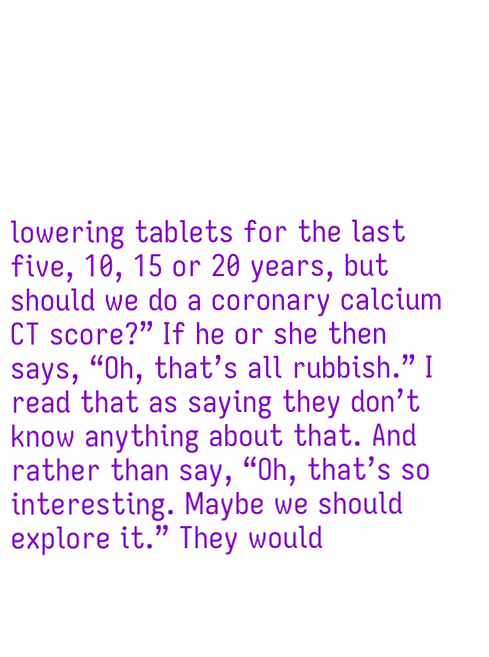lowering tablets for the last five, 10, 15 or 20 years, but should we do a coronary calcium CT score?” If he or she then says, “Oh, that’s all rubbish.” I read that as saying they don’t know anything about that. And rather than say, “Oh, that’s so interesting. Maybe we should explore it.” They would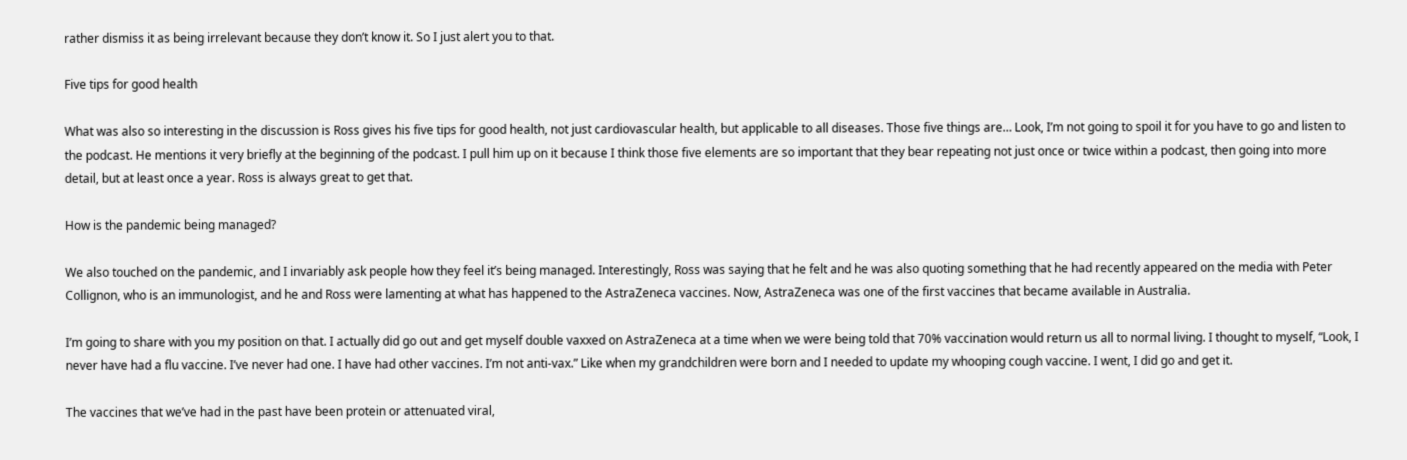rather dismiss it as being irrelevant because they don’t know it. So I just alert you to that.

Five tips for good health

What was also so interesting in the discussion is Ross gives his five tips for good health, not just cardiovascular health, but applicable to all diseases. Those five things are… Look, I’m not going to spoil it for you have to go and listen to the podcast. He mentions it very briefly at the beginning of the podcast. I pull him up on it because I think those five elements are so important that they bear repeating not just once or twice within a podcast, then going into more detail, but at least once a year. Ross is always great to get that.

How is the pandemic being managed?

We also touched on the pandemic, and I invariably ask people how they feel it’s being managed. Interestingly, Ross was saying that he felt and he was also quoting something that he had recently appeared on the media with Peter Collignon, who is an immunologist, and he and Ross were lamenting at what has happened to the AstraZeneca vaccines. Now, AstraZeneca was one of the first vaccines that became available in Australia.

I’m going to share with you my position on that. I actually did go out and get myself double vaxxed on AstraZeneca at a time when we were being told that 70% vaccination would return us all to normal living. I thought to myself, “Look, I never have had a flu vaccine. I’ve never had one. I have had other vaccines. I’m not anti-vax.” Like when my grandchildren were born and I needed to update my whooping cough vaccine. I went, I did go and get it.

The vaccines that we’ve had in the past have been protein or attenuated viral,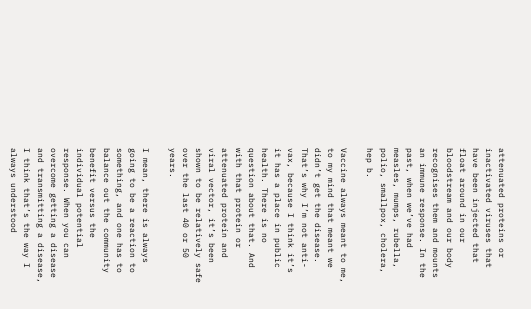attenuated proteins or inactivated viruses that have been injected that float around in our bloodstream and our body recognises them and mounts an immune response. In the past, when we’ve had measles, mumps, rubella, polio, smallpox, cholera, hep b.

Vaccine always meant to me, to my mind that meant we didn’t get the disease. That’s why I’m not anti-vax, because I think it’s it has a place in public health. There is no question about that. And with that protein or attenuated protein and viral vector, it’s been shown to be relatively safe over the last 40 or 50 years.

I mean, there is always going to be a reaction to something, and one has to balance out the community benefit versus the individual potential response. When you can overcome getting a disease and transmitting a disease, I think that’s the way I always understood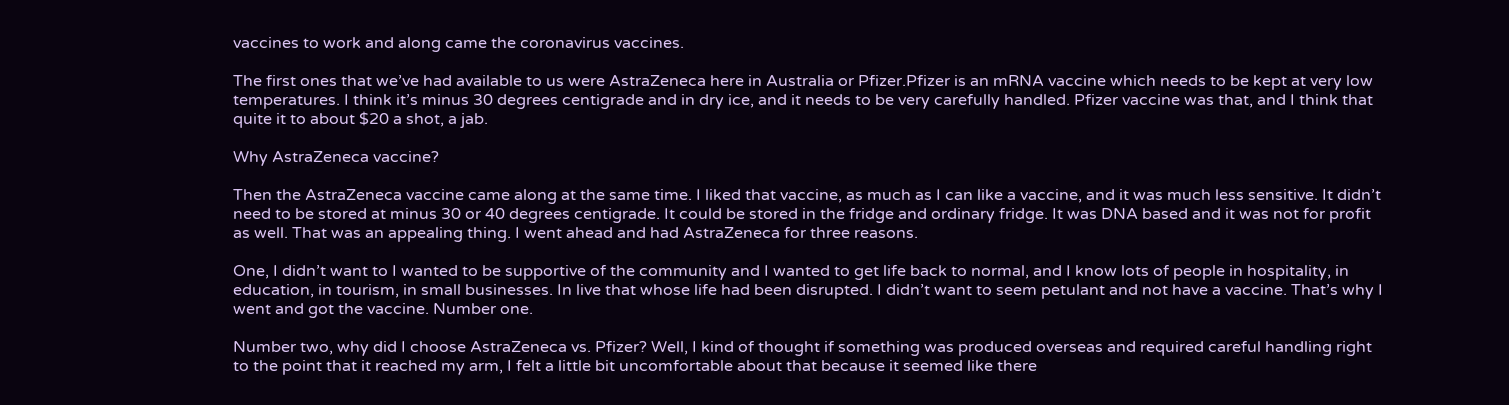vaccines to work and along came the coronavirus vaccines.

The first ones that we’ve had available to us were AstraZeneca here in Australia or Pfizer.Pfizer is an mRNA vaccine which needs to be kept at very low temperatures. I think it’s minus 30 degrees centigrade and in dry ice, and it needs to be very carefully handled. Pfizer vaccine was that, and I think that quite it to about $20 a shot, a jab.

Why AstraZeneca vaccine?

Then the AstraZeneca vaccine came along at the same time. I liked that vaccine, as much as I can like a vaccine, and it was much less sensitive. It didn’t need to be stored at minus 30 or 40 degrees centigrade. It could be stored in the fridge and ordinary fridge. It was DNA based and it was not for profit as well. That was an appealing thing. I went ahead and had AstraZeneca for three reasons.

One, I didn’t want to I wanted to be supportive of the community and I wanted to get life back to normal, and I know lots of people in hospitality, in education, in tourism, in small businesses. In live that whose life had been disrupted. I didn’t want to seem petulant and not have a vaccine. That’s why I went and got the vaccine. Number one.

Number two, why did I choose AstraZeneca vs. Pfizer? Well, I kind of thought if something was produced overseas and required careful handling right to the point that it reached my arm, I felt a little bit uncomfortable about that because it seemed like there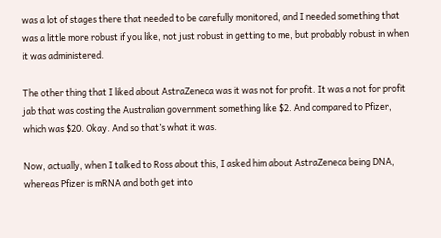was a lot of stages there that needed to be carefully monitored, and I needed something that was a little more robust if you like, not just robust in getting to me, but probably robust in when it was administered.

The other thing that I liked about AstraZeneca was it was not for profit. It was a not for profit jab that was costing the Australian government something like $2. And compared to Pfizer, which was $20. Okay. And so that’s what it was.

Now, actually, when I talked to Ross about this, I asked him about AstraZeneca being DNA, whereas Pfizer is mRNA and both get into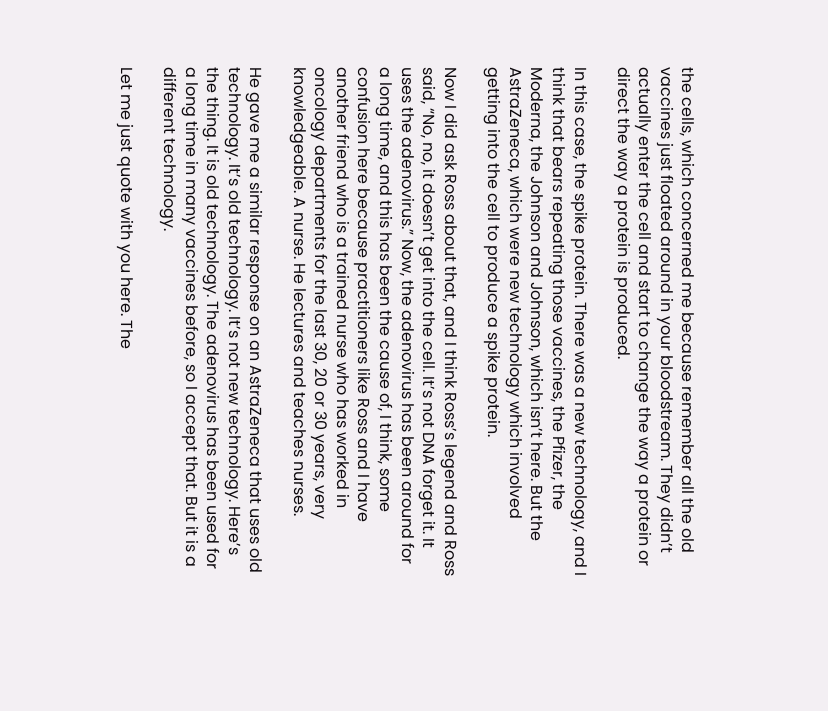the cells, which concerned me because remember all the old vaccines just floated around in your bloodstream. They didn’t actually enter the cell and start to change the way a protein or direct the way a protein is produced.

In this case, the spike protein. There was a new technology, and I think that bears repeating those vaccines, the Pfizer, the Moderna, the Johnson and Johnson, which isn’t here. But the AstraZeneca, which were new technology which involved getting into the cell to produce a spike protein.

Now I did ask Ross about that, and I think Ross’s legend and Ross said, “No, no, it doesn’t get into the cell. It’s not DNA forget it. It uses the adenovirus.” Now, the adenovirus has been around for a long time, and this has been the cause of, I think, some confusion here because practitioners like Ross and I have another friend who is a trained nurse who has worked in oncology departments for the last 30, 20 or 30 years, very knowledgeable. A nurse. He lectures and teaches nurses.

He gave me a similar response on an AstraZeneca that uses old technology. It’s old technology. It’s not new technology. Here’s the thing. It is old technology. The adenovirus has been used for a long time in many vaccines before, so I accept that. But it is a different technology.

Let me just quote with you here. The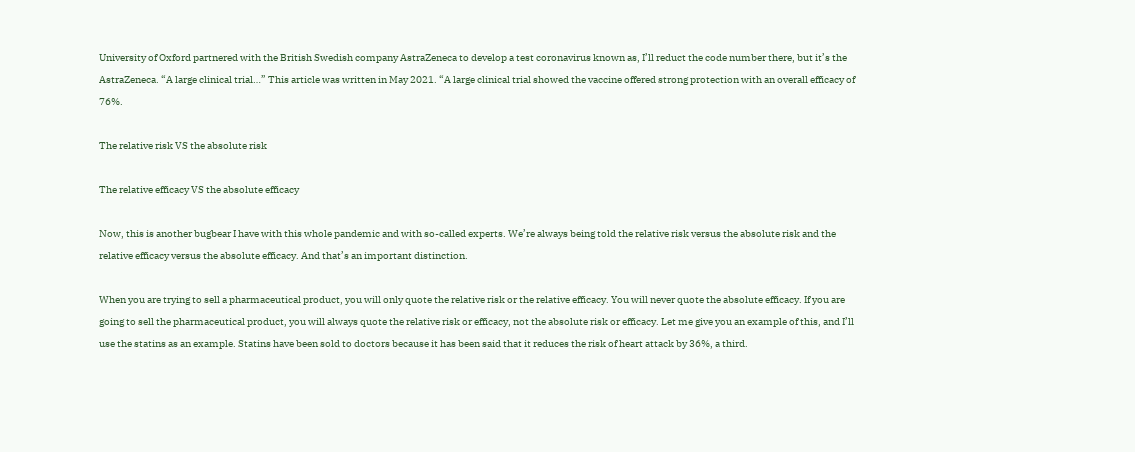University of Oxford partnered with the British Swedish company AstraZeneca to develop a test coronavirus known as, I’ll reduct the code number there, but it’s the AstraZeneca. “A large clinical trial…” This article was written in May 2021. “A large clinical trial showed the vaccine offered strong protection with an overall efficacy of 76%.

The relative risk VS the absolute risk

The relative efficacy VS the absolute efficacy

Now, this is another bugbear I have with this whole pandemic and with so-called experts. We’re always being told the relative risk versus the absolute risk and the relative efficacy versus the absolute efficacy. And that’s an important distinction.

When you are trying to sell a pharmaceutical product, you will only quote the relative risk or the relative efficacy. You will never quote the absolute efficacy. If you are going to sell the pharmaceutical product, you will always quote the relative risk or efficacy, not the absolute risk or efficacy. Let me give you an example of this, and I’ll use the statins as an example. Statins have been sold to doctors because it has been said that it reduces the risk of heart attack by 36%, a third.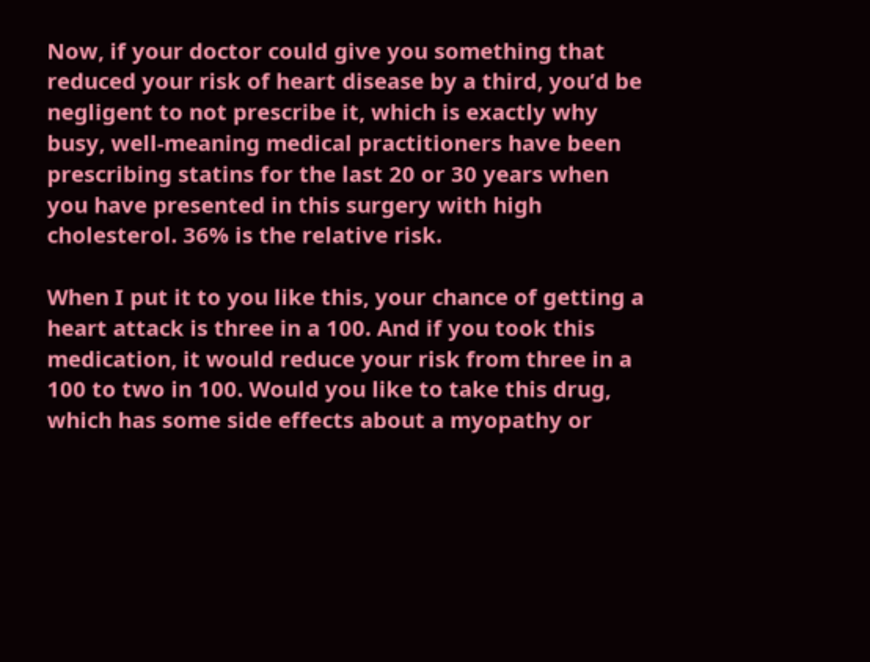Now, if your doctor could give you something that reduced your risk of heart disease by a third, you’d be negligent to not prescribe it, which is exactly why busy, well-meaning medical practitioners have been prescribing statins for the last 20 or 30 years when you have presented in this surgery with high cholesterol. 36% is the relative risk.

When I put it to you like this, your chance of getting a heart attack is three in a 100. And if you took this medication, it would reduce your risk from three in a 100 to two in 100. Would you like to take this drug, which has some side effects about a myopathy or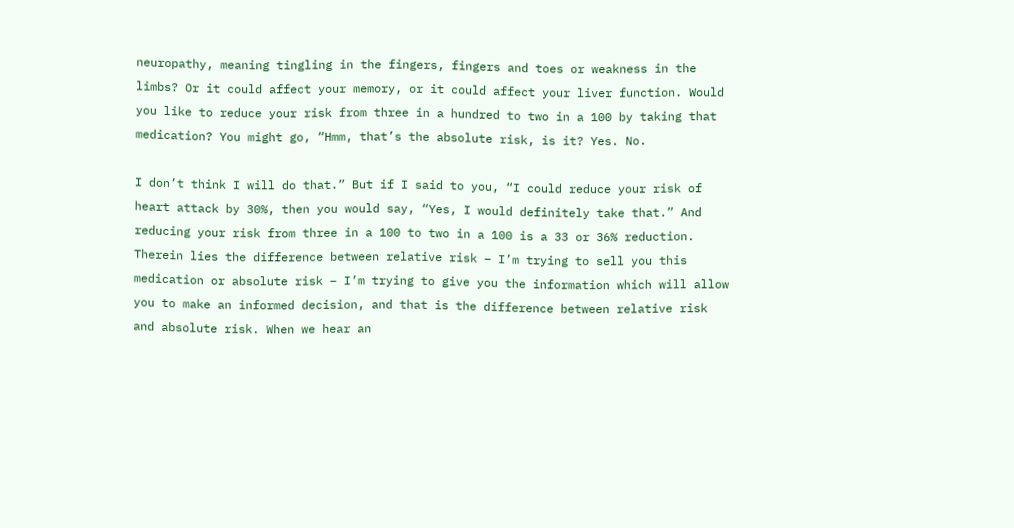neuropathy, meaning tingling in the fingers, fingers and toes or weakness in the limbs? Or it could affect your memory, or it could affect your liver function. Would you like to reduce your risk from three in a hundred to two in a 100 by taking that medication? You might go, “Hmm, that’s the absolute risk, is it? Yes. No.

I don’t think I will do that.” But if I said to you, “I could reduce your risk of heart attack by 30%, then you would say, “Yes, I would definitely take that.” And reducing your risk from three in a 100 to two in a 100 is a 33 or 36% reduction. Therein lies the difference between relative risk – I’m trying to sell you this medication or absolute risk – I’m trying to give you the information which will allow you to make an informed decision, and that is the difference between relative risk and absolute risk. When we hear an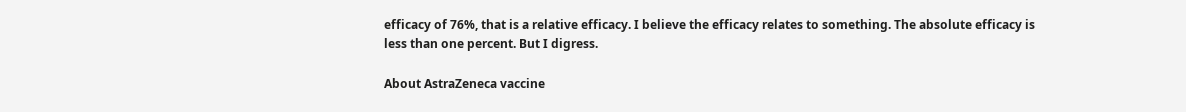efficacy of 76%, that is a relative efficacy. I believe the efficacy relates to something. The absolute efficacy is less than one percent. But I digress.

About AstraZeneca vaccine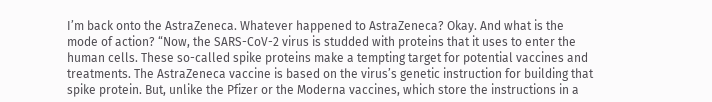I’m back onto the AstraZeneca. Whatever happened to AstraZeneca? Okay. And what is the mode of action? “Now, the SARS-CoV-2 virus is studded with proteins that it uses to enter the human cells. These so-called spike proteins make a tempting target for potential vaccines and treatments. The AstraZeneca vaccine is based on the virus’s genetic instruction for building that spike protein. But, unlike the Pfizer or the Moderna vaccines, which store the instructions in a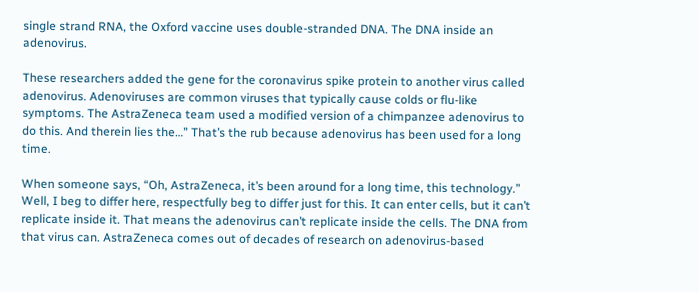single strand RNA, the Oxford vaccine uses double-stranded DNA. The DNA inside an adenovirus.

These researchers added the gene for the coronavirus spike protein to another virus called adenovirus. Adenoviruses are common viruses that typically cause colds or flu-like symptoms. The AstraZeneca team used a modified version of a chimpanzee adenovirus to do this. And therein lies the…” That’s the rub because adenovirus has been used for a long time.

When someone says, “Oh, AstraZeneca, it’s been around for a long time, this technology.” Well, I beg to differ here, respectfully beg to differ just for this. It can enter cells, but it can’t replicate inside it. That means the adenovirus can’t replicate inside the cells. The DNA from that virus can. AstraZeneca comes out of decades of research on adenovirus-based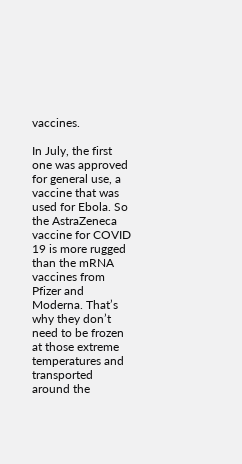vaccines.

In July, the first one was approved for general use, a vaccine that was used for Ebola. So the AstraZeneca vaccine for COVID 19 is more rugged than the mRNA vaccines from Pfizer and Moderna. That’s why they don’t need to be frozen at those extreme temperatures and transported around the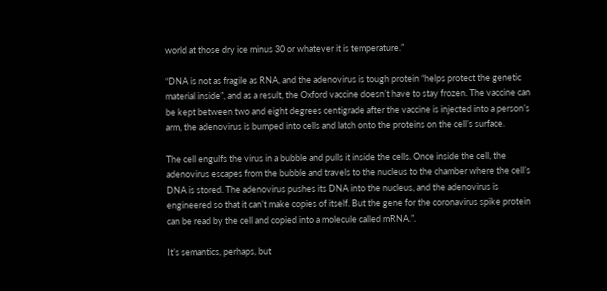world at those dry ice minus 30 or whatever it is temperature.”

“DNA is not as fragile as RNA, and the adenovirus is tough protein “helps protect the genetic material inside”, and as a result, the Oxford vaccine doesn’t have to stay frozen. The vaccine can be kept between two and eight degrees centigrade after the vaccine is injected into a person’s arm, the adenovirus is bumped into cells and latch onto the proteins on the cell’s surface.

The cell engulfs the virus in a bubble and pulls it inside the cells. Once inside the cell, the adenovirus escapes from the bubble and travels to the nucleus to the chamber where the cell’s DNA is stored. The adenovirus pushes its DNA into the nucleus, and the adenovirus is engineered so that it can’t make copies of itself. But the gene for the coronavirus spike protein can be read by the cell and copied into a molecule called mRNA.”.

It’s semantics, perhaps, but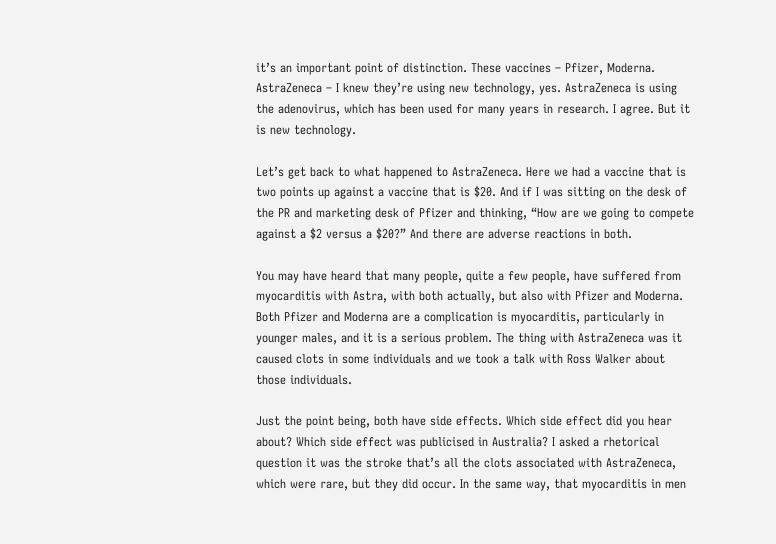it’s an important point of distinction. These vaccines – Pfizer, Moderna. AstraZeneca – I knew they’re using new technology, yes. AstraZeneca is using the adenovirus, which has been used for many years in research. I agree. But it is new technology.

Let’s get back to what happened to AstraZeneca. Here we had a vaccine that is two points up against a vaccine that is $20. And if I was sitting on the desk of the PR and marketing desk of Pfizer and thinking, “How are we going to compete against a $2 versus a $20?” And there are adverse reactions in both.

You may have heard that many people, quite a few people, have suffered from myocarditis with Astra, with both actually, but also with Pfizer and Moderna. Both Pfizer and Moderna are a complication is myocarditis, particularly in younger males, and it is a serious problem. The thing with AstraZeneca was it caused clots in some individuals and we took a talk with Ross Walker about those individuals.

Just the point being, both have side effects. Which side effect did you hear about? Which side effect was publicised in Australia? I asked a rhetorical question it was the stroke that’s all the clots associated with AstraZeneca, which were rare, but they did occur. In the same way, that myocarditis in men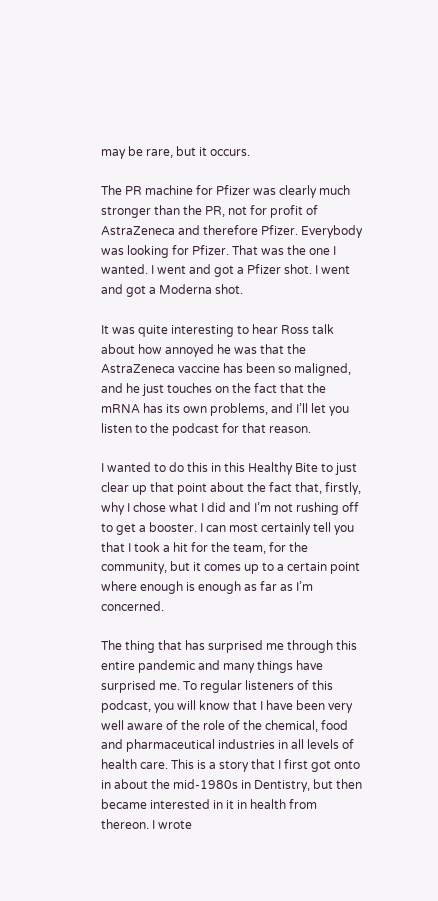may be rare, but it occurs.

The PR machine for Pfizer was clearly much stronger than the PR, not for profit of AstraZeneca and therefore Pfizer. Everybody was looking for Pfizer. That was the one I wanted. I went and got a Pfizer shot. I went and got a Moderna shot.

It was quite interesting to hear Ross talk about how annoyed he was that the AstraZeneca vaccine has been so maligned, and he just touches on the fact that the mRNA has its own problems, and I’ll let you listen to the podcast for that reason.

I wanted to do this in this Healthy Bite to just clear up that point about the fact that, firstly, why I chose what I did and I’m not rushing off to get a booster. I can most certainly tell you that I took a hit for the team, for the community, but it comes up to a certain point where enough is enough as far as I’m concerned.

The thing that has surprised me through this entire pandemic and many things have surprised me. To regular listeners of this podcast, you will know that I have been very well aware of the role of the chemical, food and pharmaceutical industries in all levels of health care. This is a story that I first got onto in about the mid-1980s in Dentistry, but then became interested in it in health from thereon. I wrote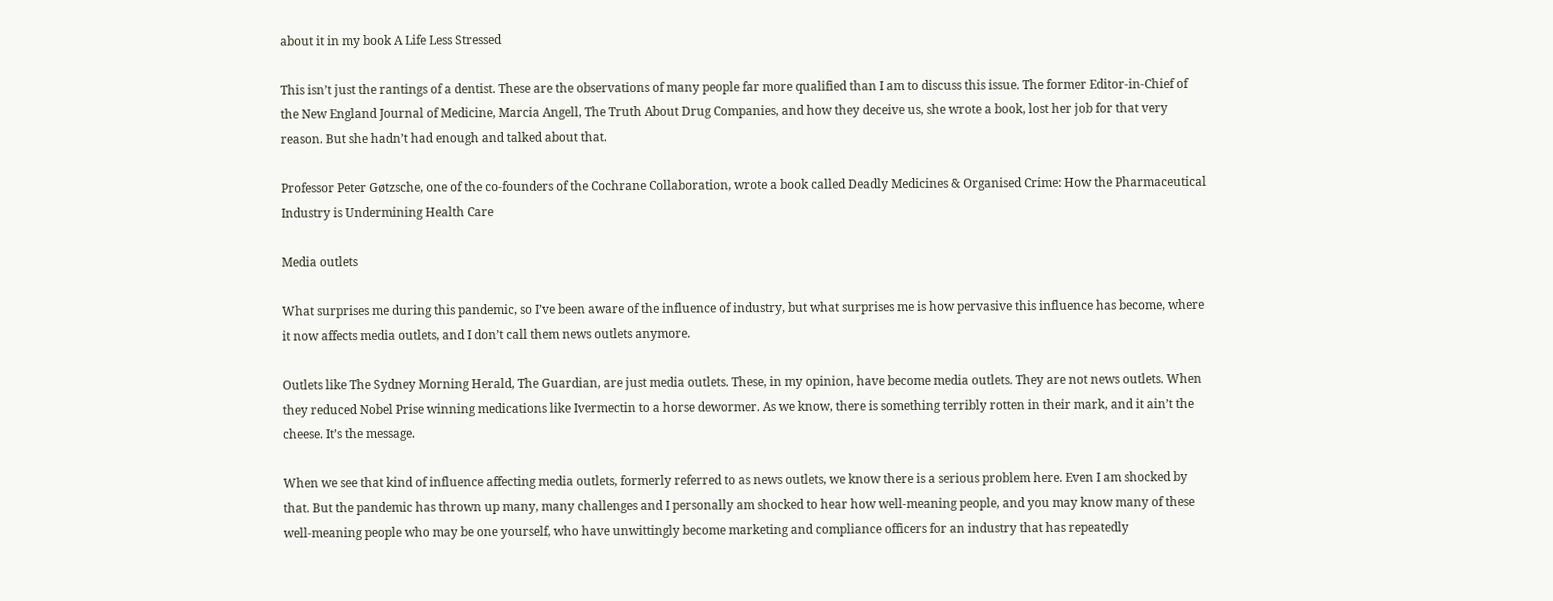about it in my book A Life Less Stressed

This isn’t just the rantings of a dentist. These are the observations of many people far more qualified than I am to discuss this issue. The former Editor-in-Chief of the New England Journal of Medicine, Marcia Angell, The Truth About Drug Companies, and how they deceive us, she wrote a book, lost her job for that very reason. But she hadn’t had enough and talked about that.

Professor Peter Gøtzsche, one of the co-founders of the Cochrane Collaboration, wrote a book called Deadly Medicines & Organised Crime: How the Pharmaceutical Industry is Undermining Health Care

Media outlets

What surprises me during this pandemic, so I’ve been aware of the influence of industry, but what surprises me is how pervasive this influence has become, where it now affects media outlets, and I don’t call them news outlets anymore.

Outlets like The Sydney Morning Herald, The Guardian, are just media outlets. These, in my opinion, have become media outlets. They are not news outlets. When they reduced Nobel Prise winning medications like Ivermectin to a horse dewormer. As we know, there is something terribly rotten in their mark, and it ain’t the cheese. It’s the message.

When we see that kind of influence affecting media outlets, formerly referred to as news outlets, we know there is a serious problem here. Even I am shocked by that. But the pandemic has thrown up many, many challenges and I personally am shocked to hear how well-meaning people, and you may know many of these well-meaning people who may be one yourself, who have unwittingly become marketing and compliance officers for an industry that has repeatedly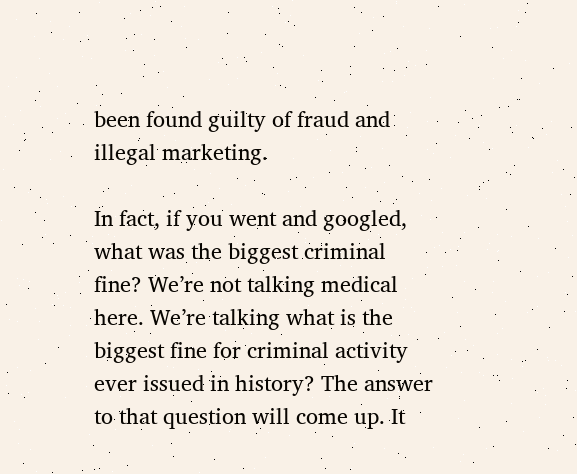been found guilty of fraud and illegal marketing.

In fact, if you went and googled, what was the biggest criminal fine? We’re not talking medical here. We’re talking what is the biggest fine for criminal activity ever issued in history? The answer to that question will come up. It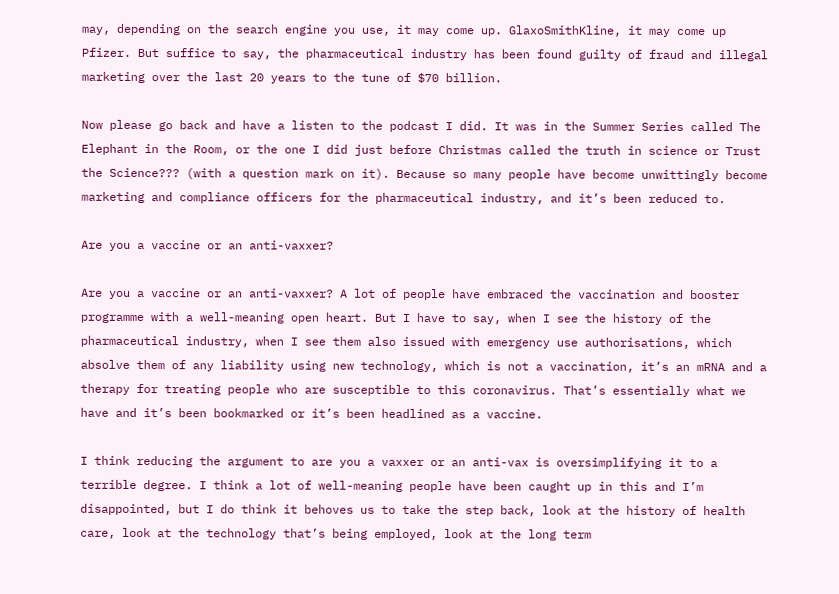may, depending on the search engine you use, it may come up. GlaxoSmithKline, it may come up Pfizer. But suffice to say, the pharmaceutical industry has been found guilty of fraud and illegal marketing over the last 20 years to the tune of $70 billion.

Now please go back and have a listen to the podcast I did. It was in the Summer Series called The Elephant in the Room, or the one I did just before Christmas called the truth in science or Trust the Science??? (with a question mark on it). Because so many people have become unwittingly become marketing and compliance officers for the pharmaceutical industry, and it’s been reduced to.

Are you a vaccine or an anti-vaxxer?

Are you a vaccine or an anti-vaxxer? A lot of people have embraced the vaccination and booster programme with a well-meaning open heart. But I have to say, when I see the history of the pharmaceutical industry, when I see them also issued with emergency use authorisations, which absolve them of any liability using new technology, which is not a vaccination, it’s an mRNA and a therapy for treating people who are susceptible to this coronavirus. That’s essentially what we have and it’s been bookmarked or it’s been headlined as a vaccine.

I think reducing the argument to are you a vaxxer or an anti-vax is oversimplifying it to a terrible degree. I think a lot of well-meaning people have been caught up in this and I’m disappointed, but I do think it behoves us to take the step back, look at the history of health care, look at the technology that’s being employed, look at the long term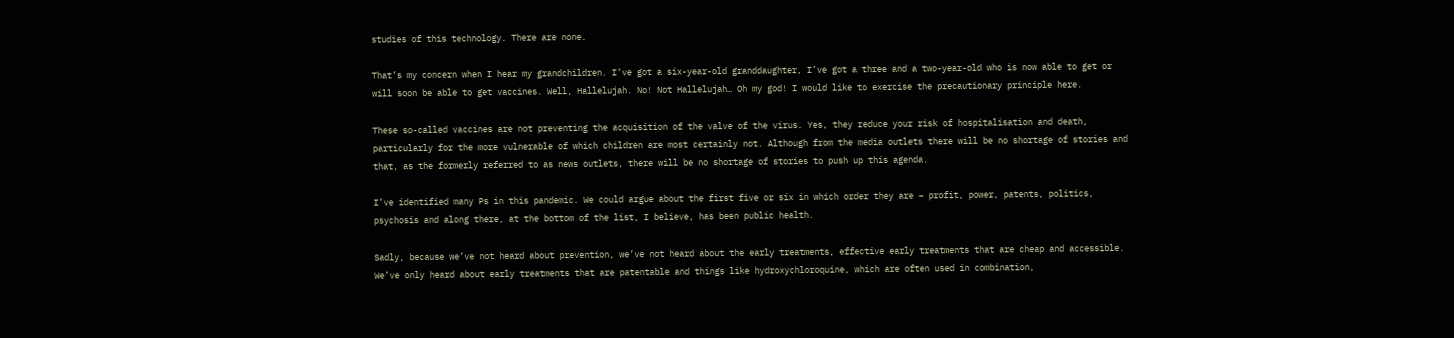studies of this technology. There are none.

That’s my concern when I hear my grandchildren. I’ve got a six-year-old granddaughter, I’ve got a three and a two-year-old who is now able to get or will soon be able to get vaccines. Well, Hallelujah. No! Not Hallelujah… Oh my god! I would like to exercise the precautionary principle here.

These so-called vaccines are not preventing the acquisition of the valve of the virus. Yes, they reduce your risk of hospitalisation and death, particularly for the more vulnerable of which children are most certainly not. Although from the media outlets there will be no shortage of stories and that, as the formerly referred to as news outlets, there will be no shortage of stories to push up this agenda.

I’ve identified many Ps in this pandemic. We could argue about the first five or six in which order they are – profit, power, patents, politics, psychosis and along there, at the bottom of the list, I believe, has been public health.

Sadly, because we’ve not heard about prevention, we’ve not heard about the early treatments, effective early treatments that are cheap and accessible. We’ve only heard about early treatments that are patentable and things like hydroxychloroquine, which are often used in combination,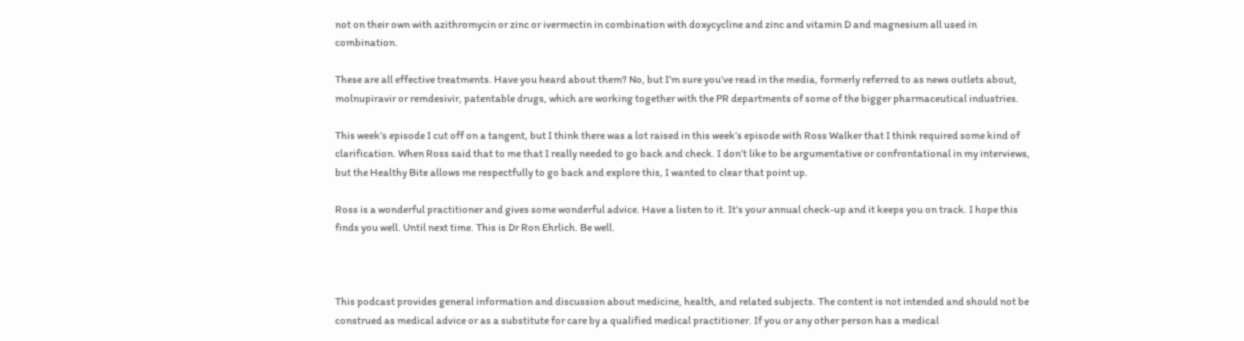not on their own with azithromycin or zinc or ivermectin in combination with doxycycline and zinc and vitamin D and magnesium all used in combination.

These are all effective treatments. Have you heard about them? No, but I’m sure you’ve read in the media, formerly referred to as news outlets about, molnupiravir or remdesivir, patentable drugs, which are working together with the PR departments of some of the bigger pharmaceutical industries.

This week’s episode I cut off on a tangent, but I think there was a lot raised in this week’s episode with Ross Walker that I think required some kind of clarification. When Ross said that to me that I really needed to go back and check. I don’t like to be argumentative or confrontational in my interviews, but the Healthy Bite allows me respectfully to go back and explore this, I wanted to clear that point up.

Ross is a wonderful practitioner and gives some wonderful advice. Have a listen to it. It’s your annual check-up and it keeps you on track. I hope this finds you well. Until next time. This is Dr Ron Ehrlich. Be well.



This podcast provides general information and discussion about medicine, health, and related subjects. The content is not intended and should not be construed as medical advice or as a substitute for care by a qualified medical practitioner. If you or any other person has a medical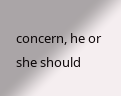concern, he or she should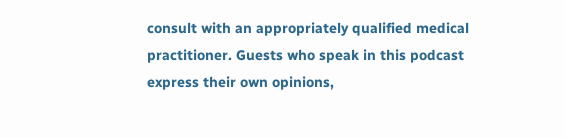consult with an appropriately qualified medical practitioner. Guests who speak in this podcast express their own opinions,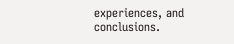experiences, and conclusions.